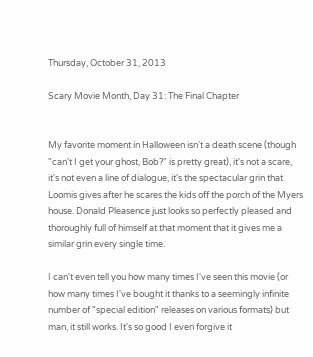Thursday, October 31, 2013

Scary Movie Month, Day 31: The Final Chapter


My favorite moment in Halloween isn't a death scene (though "can't I get your ghost, Bob?" is pretty great), it's not a scare, it's not even a line of dialogue, it's the spectacular grin that Loomis gives after he scares the kids off the porch of the Myers house. Donald Pleasence just looks so perfectly pleased and thoroughly full of himself at that moment that it gives me a similar grin every single time.

I can't even tell you how many times I've seen this movie (or how many times I've bought it thanks to a seemingly infinite number of "special edition" releases on various formats) but man, it still works. It's so good I even forgive it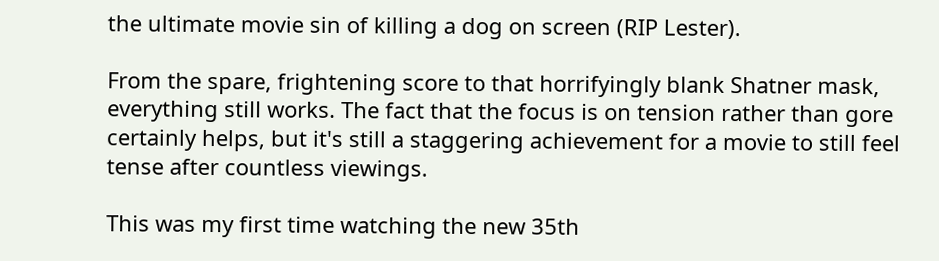the ultimate movie sin of killing a dog on screen (RIP Lester).

From the spare, frightening score to that horrifyingly blank Shatner mask, everything still works. The fact that the focus is on tension rather than gore certainly helps, but it's still a staggering achievement for a movie to still feel tense after countless viewings.

This was my first time watching the new 35th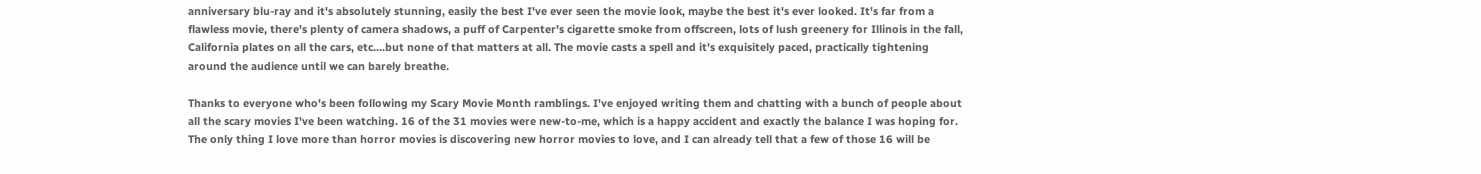anniversary blu-ray and it's absolutely stunning, easily the best I've ever seen the movie look, maybe the best it's ever looked. It's far from a flawless movie, there's plenty of camera shadows, a puff of Carpenter's cigarette smoke from offscreen, lots of lush greenery for Illinois in the fall, California plates on all the cars, etc....but none of that matters at all. The movie casts a spell and it's exquisitely paced, practically tightening around the audience until we can barely breathe.

Thanks to everyone who's been following my Scary Movie Month ramblings. I've enjoyed writing them and chatting with a bunch of people about all the scary movies I've been watching. 16 of the 31 movies were new-to-me, which is a happy accident and exactly the balance I was hoping for. The only thing I love more than horror movies is discovering new horror movies to love, and I can already tell that a few of those 16 will be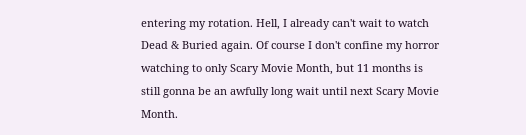entering my rotation. Hell, I already can't wait to watch Dead & Buried again. Of course I don't confine my horror watching to only Scary Movie Month, but 11 months is still gonna be an awfully long wait until next Scary Movie Month.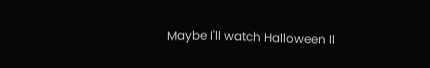Maybe I'll watch Halloween II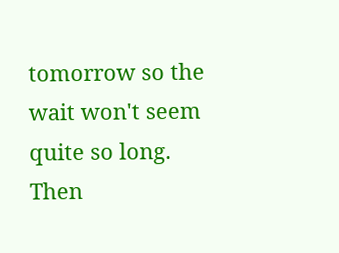tomorrow so the wait won't seem quite so long. Then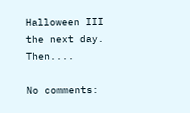Halloween III the next day. Then....

No comments: